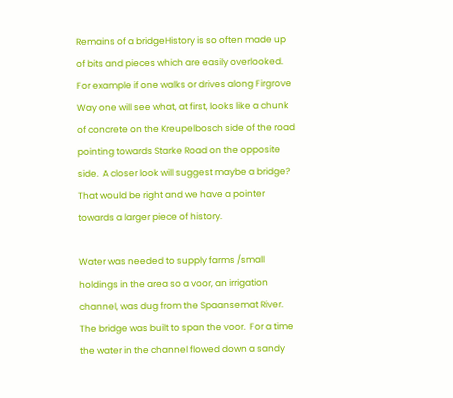Remains of a bridgeHistory is so often made up of bits and pieces which are easily overlooked.  For example if one walks or drives along Firgrove Way one will see what, at first, looks like a chunk of concrete on the Kreupelbosch side of the road pointing towards Starke Road on the opposite side.  A closer look will suggest maybe a bridge?  That would be right and we have a pointer towards a larger piece of history.

Water was needed to supply farms /small holdings in the area so a voor, an irrigation channel, was dug from the Spaansemat River. The bridge was built to span the voor.  For a time the water in the channel flowed down a sandy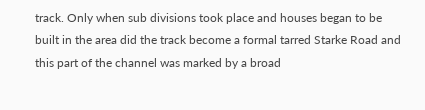track. Only when sub divisions took place and houses began to be built in the area did the track become a formal tarred Starke Road and this part of the channel was marked by a broad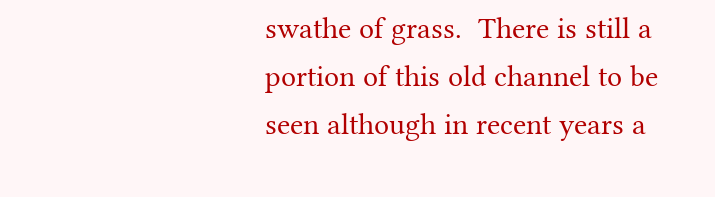swathe of grass.  There is still a portion of this old channel to be seen although in recent years a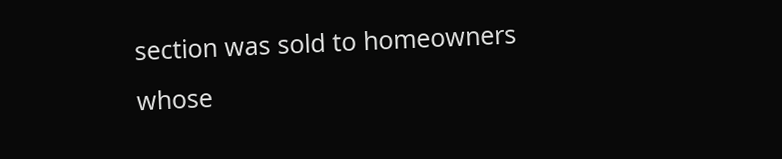section was sold to homeowners whose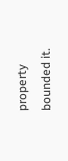property bounded it.